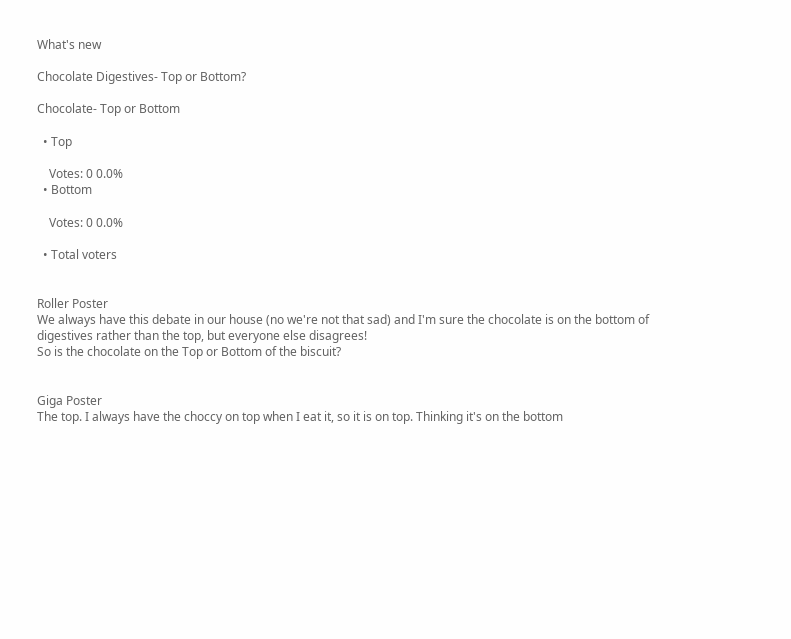What's new

Chocolate Digestives- Top or Bottom?

Chocolate- Top or Bottom

  • Top

    Votes: 0 0.0%
  • Bottom

    Votes: 0 0.0%

  • Total voters


Roller Poster
We always have this debate in our house (no we're not that sad) and I'm sure the chocolate is on the bottom of digestives rather than the top, but everyone else disagrees!
So is the chocolate on the Top or Bottom of the biscuit?


Giga Poster
The top. I always have the choccy on top when I eat it, so it is on top. Thinking it's on the bottom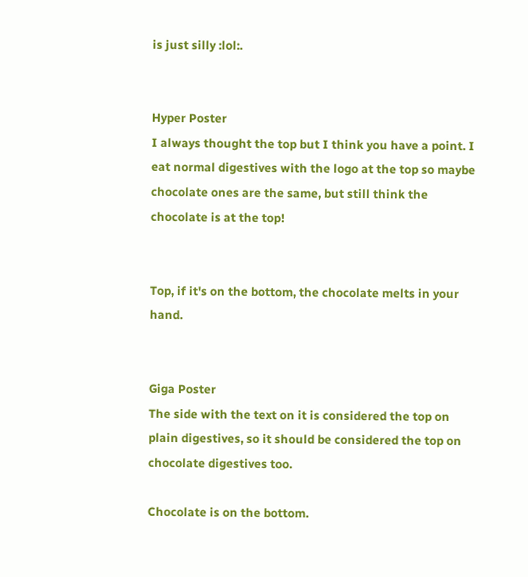is just silly :lol:.


Hyper Poster
I always thought the top but I think you have a point. I eat normal digestives with the logo at the top so maybe chocolate ones are the same, but still think the chocolate is at the top!


Top, if it's on the bottom, the chocolate melts in your hand.


Giga Poster
The side with the text on it is considered the top on plain digestives, so it should be considered the top on chocolate digestives too.

Chocolate is on the bottom.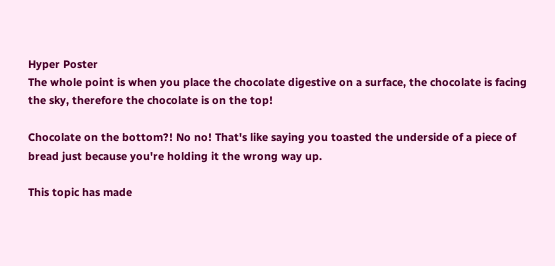Hyper Poster
The whole point is when you place the chocolate digestive on a surface, the chocolate is facing the sky, therefore the chocolate is on the top!

Chocolate on the bottom?! No no! That's like saying you toasted the underside of a piece of bread just because you're holding it the wrong way up.

This topic has made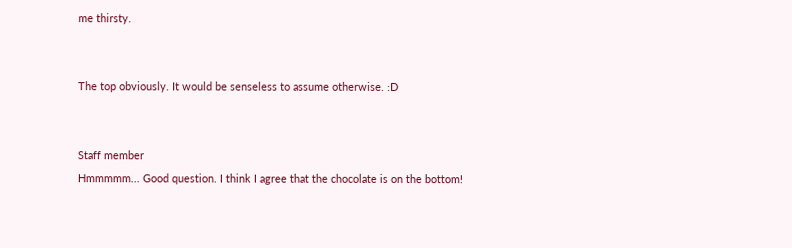me thirsty.


The top obviously. It would be senseless to assume otherwise. :D


Staff member
Hmmmmm... Good question. I think I agree that the chocolate is on the bottom!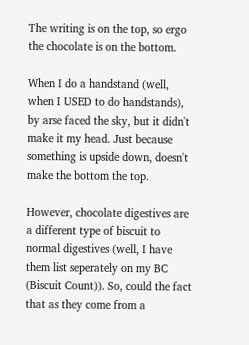The writing is on the top, so ergo the chocolate is on the bottom.

When I do a handstand (well, when I USED to do handstands), by arse faced the sky, but it didn't make it my head. Just because something is upside down, doesn't make the bottom the top.

However, chocolate digestives are a different type of biscuit to normal digestives (well, I have them list seperately on my BC (Biscuit Count)). So, could the fact that as they come from a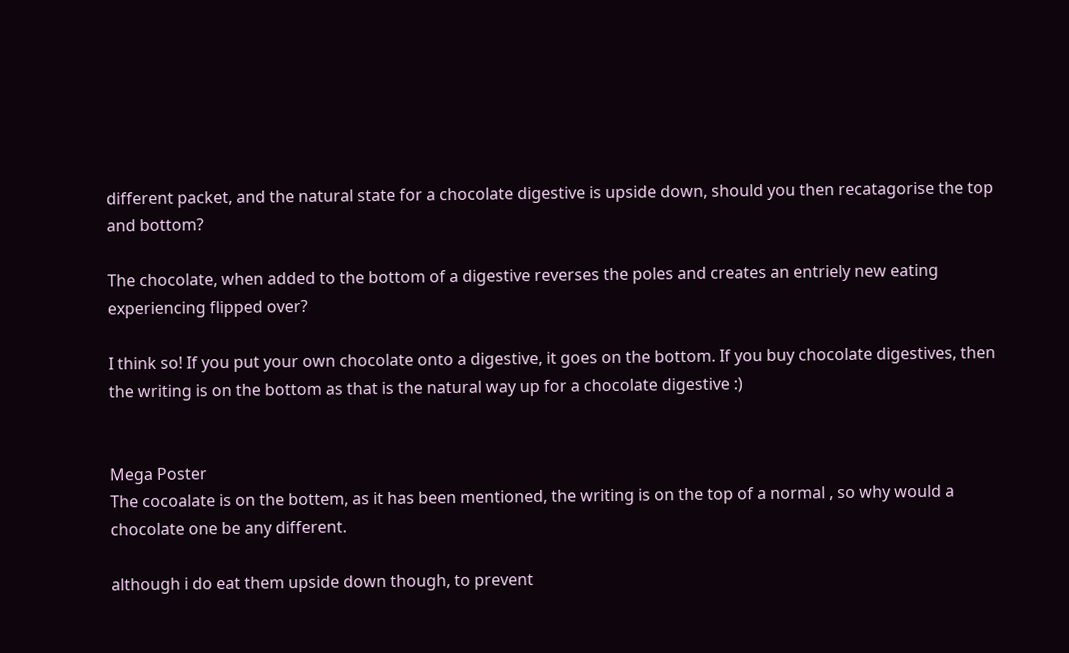different packet, and the natural state for a chocolate digestive is upside down, should you then recatagorise the top and bottom?

The chocolate, when added to the bottom of a digestive reverses the poles and creates an entriely new eating experiencing flipped over?

I think so! If you put your own chocolate onto a digestive, it goes on the bottom. If you buy chocolate digestives, then the writing is on the bottom as that is the natural way up for a chocolate digestive :)


Mega Poster
The cocoalate is on the bottem, as it has been mentioned, the writing is on the top of a normal , so why would a chocolate one be any different.

although i do eat them upside down though, to prevent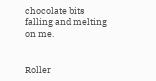chocolate bits falling and melting on me.


Roller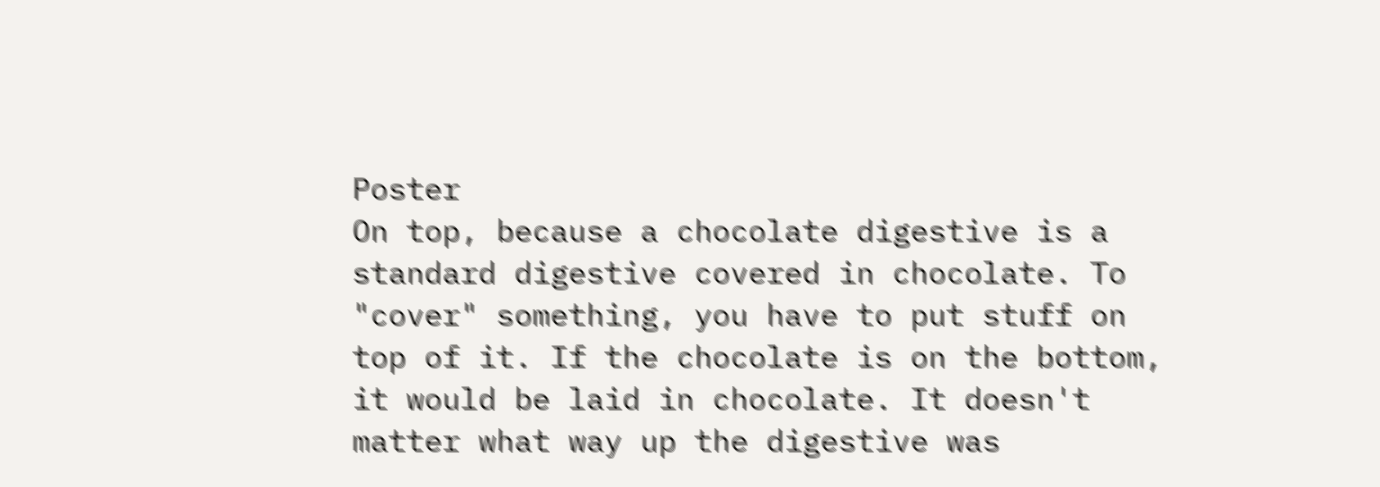Poster
On top, because a chocolate digestive is a standard digestive covered in chocolate. To "cover" something, you have to put stuff on top of it. If the chocolate is on the bottom, it would be laid in chocolate. It doesn't matter what way up the digestive was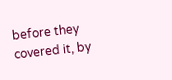before they covered it, by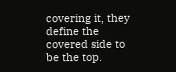covering it, they define the covered side to be the top.